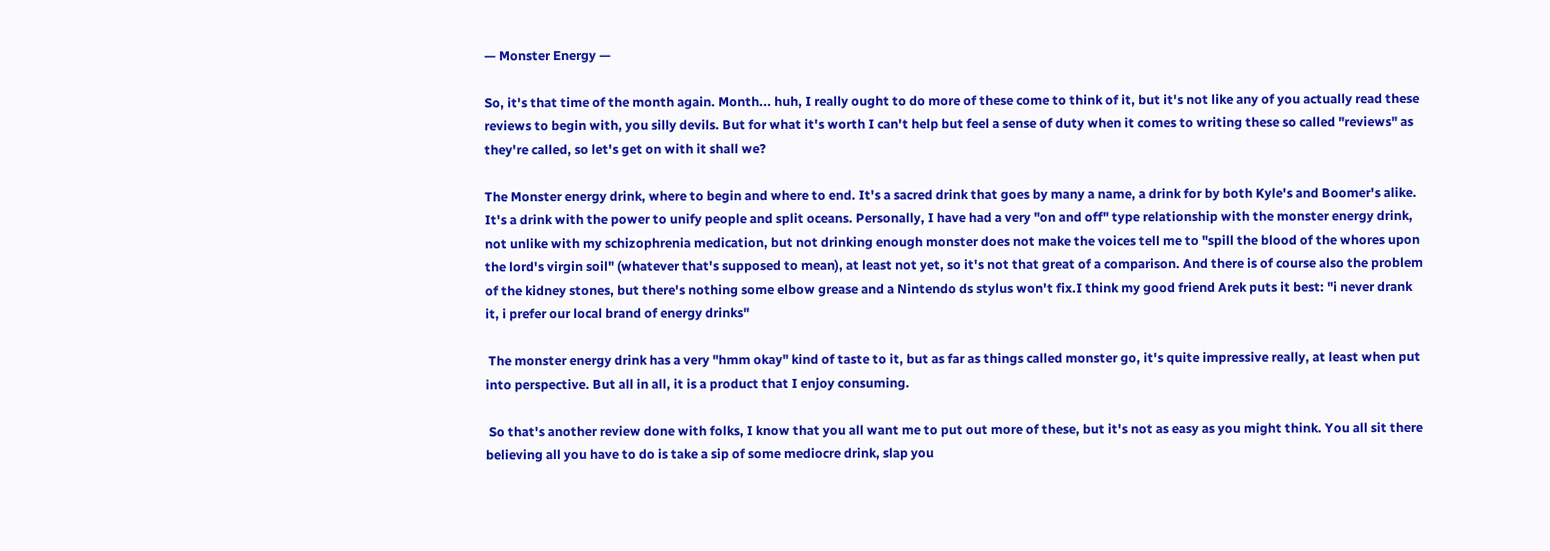— Monster Energy —

So, it's that time of the month again. Month... huh, I really ought to do more of these come to think of it, but it's not like any of you actually read these reviews to begin with, you silly devils. But for what it's worth I can't help but feel a sense of duty when it comes to writing these so called "reviews" as they're called, so let's get on with it shall we?

The Monster energy drink, where to begin and where to end. It's a sacred drink that goes by many a name, a drink for by both Kyle's and Boomer's alike. It's a drink with the power to unify people and split oceans. Personally, I have had a very "on and off" type relationship with the monster energy drink, not unlike with my schizophrenia medication, but not drinking enough monster does not make the voices tell me to "spill the blood of the whores upon the lord's virgin soil" (whatever that's supposed to mean), at least not yet, so it's not that great of a comparison. And there is of course also the problem of the kidney stones, but there's nothing some elbow grease and a Nintendo ds stylus won't fix.I think my good friend Arek puts it best: "i never drank it, i prefer our local brand of energy drinks"

 The monster energy drink has a very "hmm okay" kind of taste to it, but as far as things called monster go, it's quite impressive really, at least when put into perspective. But all in all, it is a product that I enjoy consuming.

 So that's another review done with folks, I know that you all want me to put out more of these, but it's not as easy as you might think. You all sit there believing all you have to do is take a sip of some mediocre drink, slap you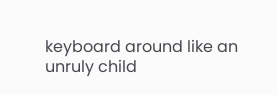keyboard around like an unruly child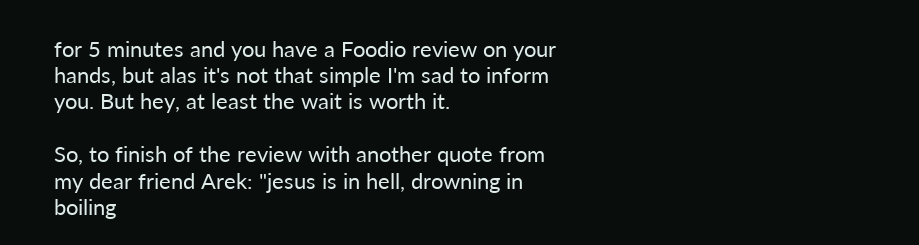for 5 minutes and you have a Foodio review on your hands, but alas it's not that simple I'm sad to inform you. But hey, at least the wait is worth it.

So, to finish of the review with another quote from my dear friend Arek: "jesus is in hell, drowning in boiling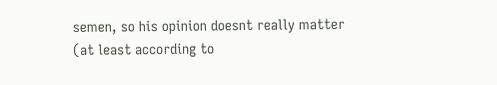semen, so his opinion doesnt really matter
(at least according to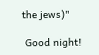the jews)"

 Good night!